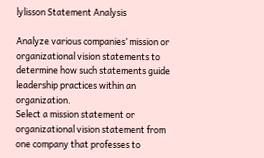lylisson Statement Analysis

Analyze various companies’ mission or organizational vision statements to determine how such statements guide leadership practices within an organization.
Select a mission statement or organizational vision statement from one company that professes to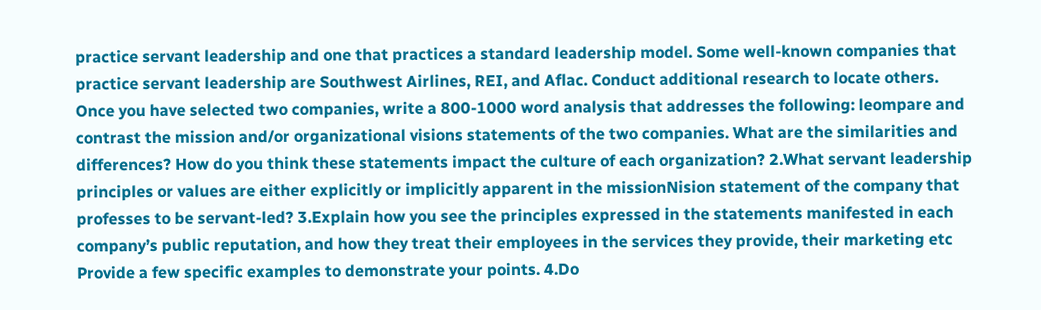practice servant leadership and one that practices a standard leadership model. Some well-known companies that practice servant leadership are Southwest Airlines, REI, and Aflac. Conduct additional research to locate others.
Once you have selected two companies, write a 800-1000 word analysis that addresses the following: leompare and contrast the mission and/or organizational visions statements of the two companies. What are the similarities and differences? How do you think these statements impact the culture of each organization? 2.What servant leadership principles or values are either explicitly or implicitly apparent in the missionNision statement of the company that professes to be servant-led? 3.Explain how you see the principles expressed in the statements manifested in each company’s public reputation, and how they treat their employees in the services they provide, their marketing etc Provide a few specific examples to demonstrate your points. 4.Do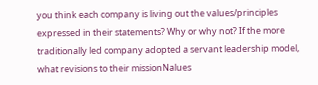you think each company is living out the values/principles expressed in their statements? Why or why not? If the more traditionally led company adopted a servant leadership model, what revisions to their missionNalues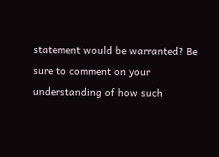statement would be warranted? Be sure to comment on your understanding of how such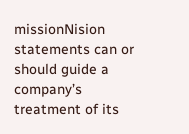missionNision statements can or should guide a company’s treatment of its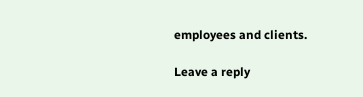employees and clients.

Leave a reply